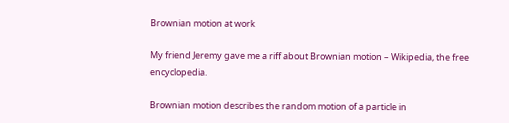Brownian motion at work

My friend Jeremy gave me a riff about Brownian motion – Wikipedia, the free encyclopedia.

Brownian motion describes the random motion of a particle in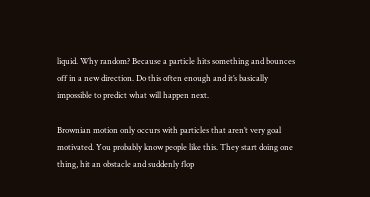liquid. Why random? Because a particle hits something and bounces off in a new direction. Do this often enough and it’s basically impossible to predict what will happen next.

Brownian motion only occurs with particles that aren’t very goal motivated. You probably know people like this. They start doing one thing, hit an obstacle and suddenly flop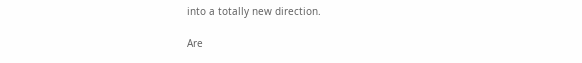into a totally new direction.

Are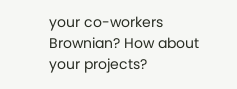your co-workers Brownian? How about your projects?